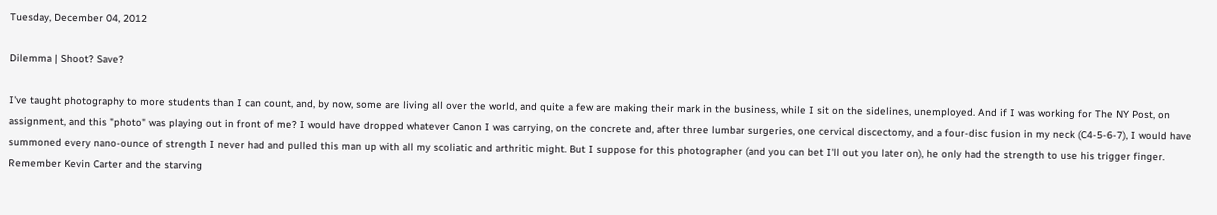Tuesday, December 04, 2012

Dilemma | Shoot? Save?

I've taught photography to more students than I can count, and, by now, some are living all over the world, and quite a few are making their mark in the business, while I sit on the sidelines, unemployed. And if I was working for The NY Post, on assignment, and this "photo" was playing out in front of me? I would have dropped whatever Canon I was carrying, on the concrete and, after three lumbar surgeries, one cervical discectomy, and a four-disc fusion in my neck (C4-5-6-7), I would have summoned every nano-ounce of strength I never had and pulled this man up with all my scoliatic and arthritic might. But I suppose for this photographer (and you can bet I'll out you later on), he only had the strength to use his trigger finger. Remember Kevin Carter and the starving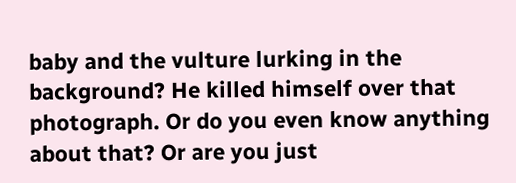baby and the vulture lurking in the background? He killed himself over that photograph. Or do you even know anything about that? Or are you just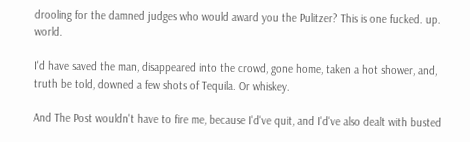drooling for the damned judges who would award you the Pulitzer? This is one fucked. up. world.

I'd have saved the man, disappeared into the crowd, gone home, taken a hot shower, and, truth be told, downed a few shots of Tequila. Or whiskey.

And The Post wouldn't have to fire me, because I'd've quit, and I'd've also dealt with busted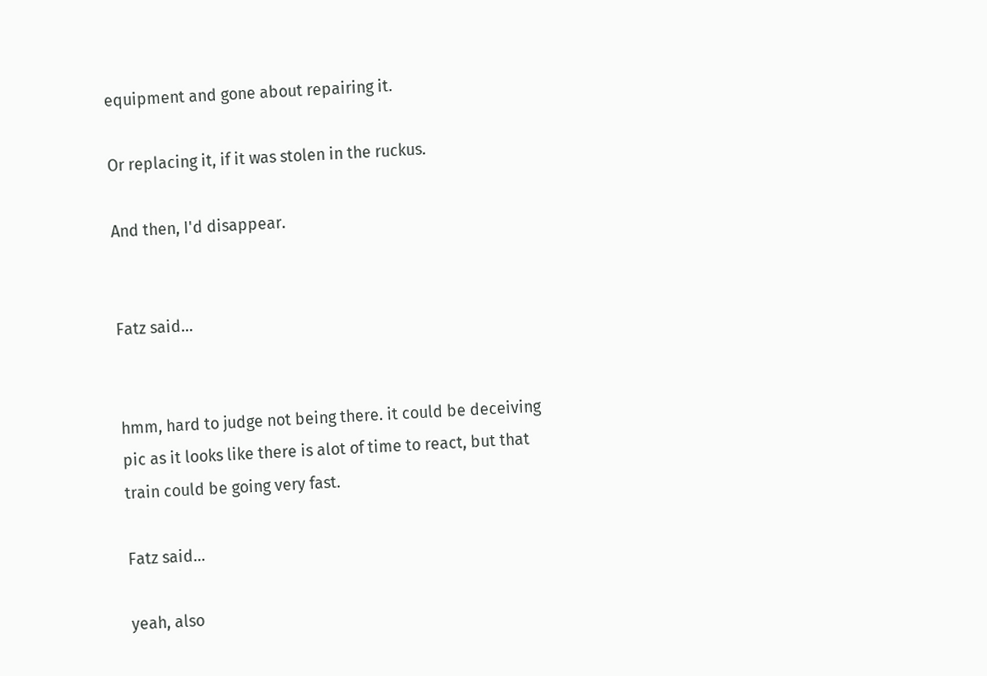equipment and gone about repairing it.

Or replacing it, if it was stolen in the ruckus.

And then, I'd disappear.


Fatz said...


hmm, hard to judge not being there. it could be deceiving pic as it looks like there is alot of time to react, but that train could be going very fast.

Fatz said...

yeah, also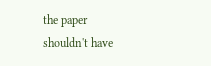the paper shouldn't have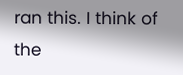ran this. I think of the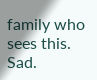family who sees this. Sad.